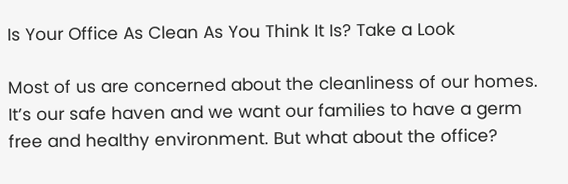Is Your Office As Clean As You Think It Is? Take a Look

Most of us are concerned about the cleanliness of our homes. It’s our safe haven and we want our families to have a germ free and healthy environment. But what about the office?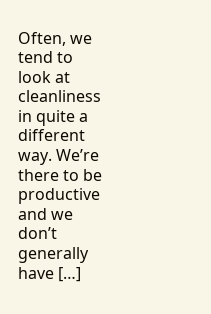Often, we tend to look at cleanliness in quite a different way. We’re there to be productive and we don’t generally have […]